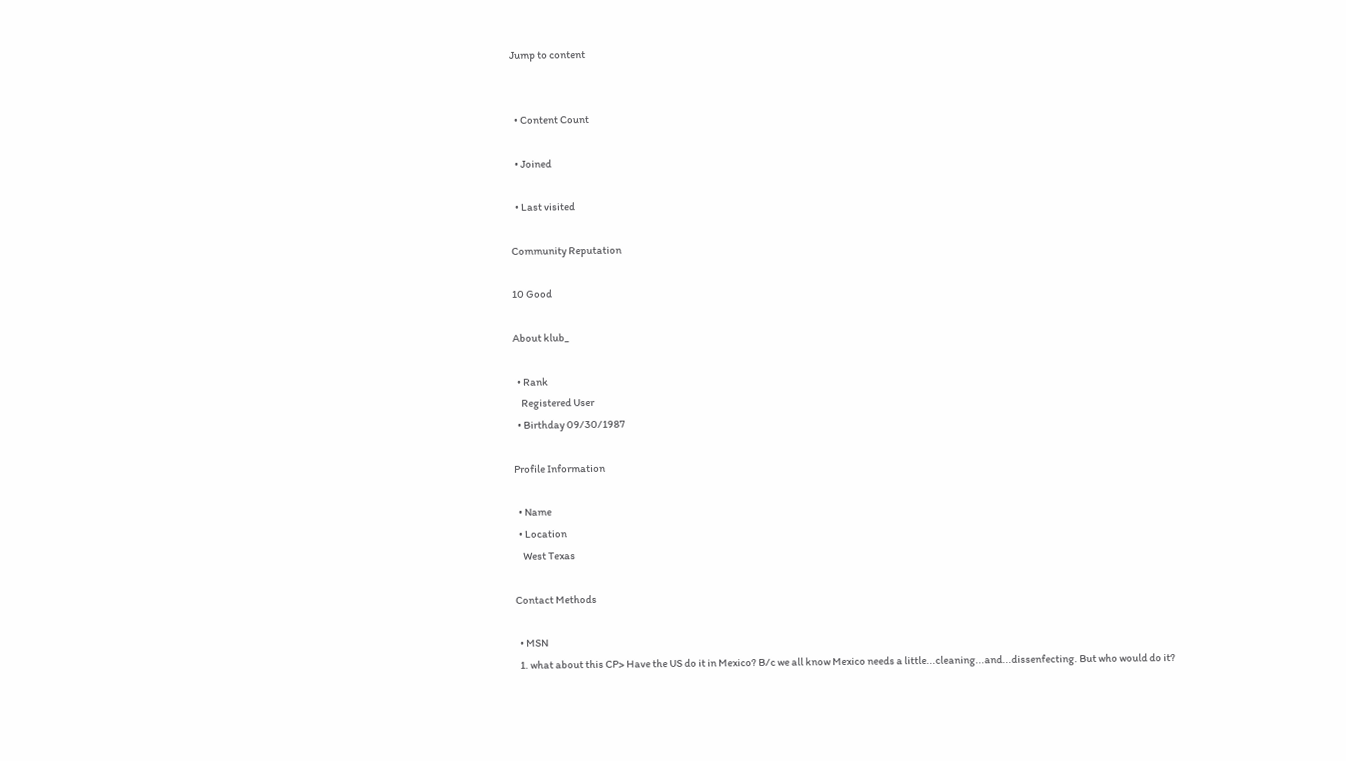Jump to content


  • Content Count

  • Joined

  • Last visited

Community Reputation

10 Good

About klub_

  • Rank
    Registered User
  • Birthday 09/30/1987

Profile Information

  • Name
  • Location
    West Texas

Contact Methods

  • MSN
  1. what about this CP> Have the US do it in Mexico? B/c we all know Mexico needs a little...cleaning...and...dissenfecting. But who would do it?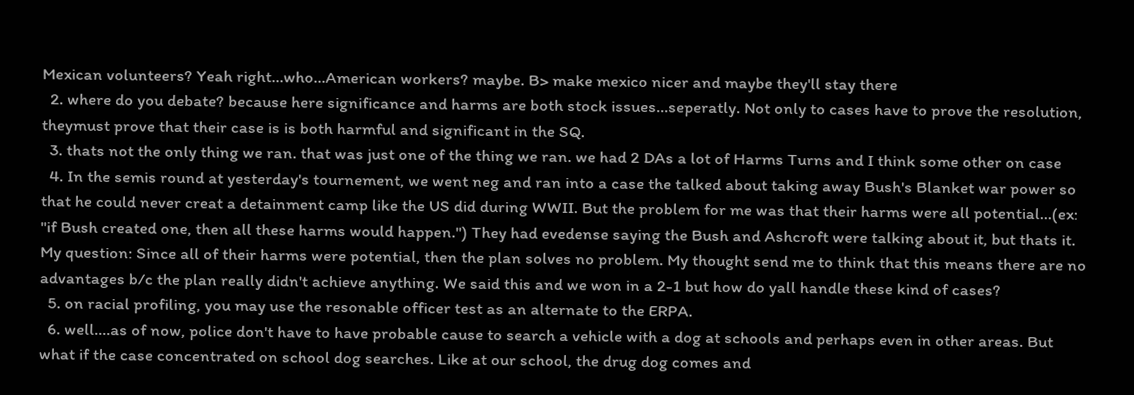Mexican volunteers? Yeah right...who...American workers? maybe. B> make mexico nicer and maybe they'll stay there
  2. where do you debate? because here significance and harms are both stock issues...seperatly. Not only to cases have to prove the resolution, theymust prove that their case is is both harmful and significant in the SQ.
  3. thats not the only thing we ran. that was just one of the thing we ran. we had 2 DAs a lot of Harms Turns and I think some other on case
  4. In the semis round at yesterday's tournement, we went neg and ran into a case the talked about taking away Bush's Blanket war power so that he could never creat a detainment camp like the US did during WWII. But the problem for me was that their harms were all potential...(ex: "if Bush created one, then all these harms would happen.") They had evedense saying the Bush and Ashcroft were talking about it, but thats it. My question: Since all of their harms were potential, then the plan solves no problem. My thought send me to think that this means there are no advantages b/c the plan really didn't achieve anything. We said this and we won in a 2-1 but how do yall handle these kind of cases?
  5. on racial profiling, you may use the resonable officer test as an alternate to the ERPA.
  6. well....as of now, police don't have to have probable cause to search a vehicle with a dog at schools and perhaps even in other areas. But what if the case concentrated on school dog searches. Like at our school, the drug dog comes and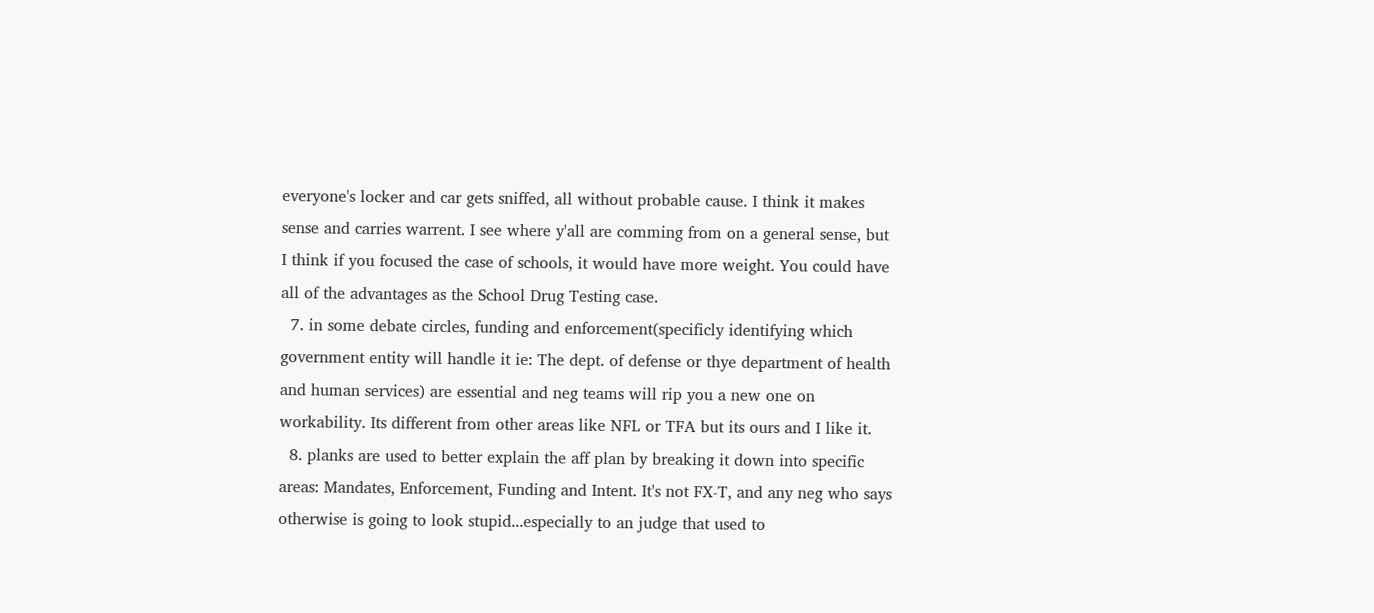everyone's locker and car gets sniffed, all without probable cause. I think it makes sense and carries warrent. I see where y'all are comming from on a general sense, but I think if you focused the case of schools, it would have more weight. You could have all of the advantages as the School Drug Testing case.
  7. in some debate circles, funding and enforcement(specificly identifying which government entity will handle it ie: The dept. of defense or thye department of health and human services) are essential and neg teams will rip you a new one on workability. Its different from other areas like NFL or TFA but its ours and I like it.
  8. planks are used to better explain the aff plan by breaking it down into specific areas: Mandates, Enforcement, Funding and Intent. It's not FX-T, and any neg who says otherwise is going to look stupid...especially to an judge that used to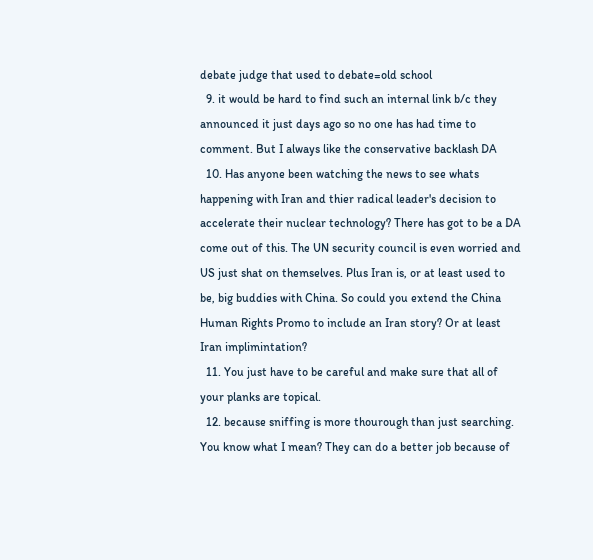debate judge that used to debate=old school
  9. it would be hard to find such an internal link b/c they announced it just days ago so no one has had time to comment. But I always like the conservative backlash DA
  10. Has anyone been watching the news to see whats happening with Iran and thier radical leader's decision to accelerate their nuclear technology? There has got to be a DA come out of this. The UN security council is even worried and US just shat on themselves. Plus Iran is, or at least used to be, big buddies with China. So could you extend the China Human Rights Promo to include an Iran story? Or at least Iran implimintation?
  11. You just have to be careful and make sure that all of your planks are topical.
  12. because sniffing is more thourough than just searching. You know what I mean? They can do a better job because of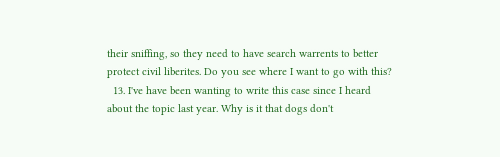their sniffing, so they need to have search warrents to better protect civil liberites. Do you see where I want to go with this?
  13. I've have been wanting to write this case since I heard about the topic last year. Why is it that dogs don't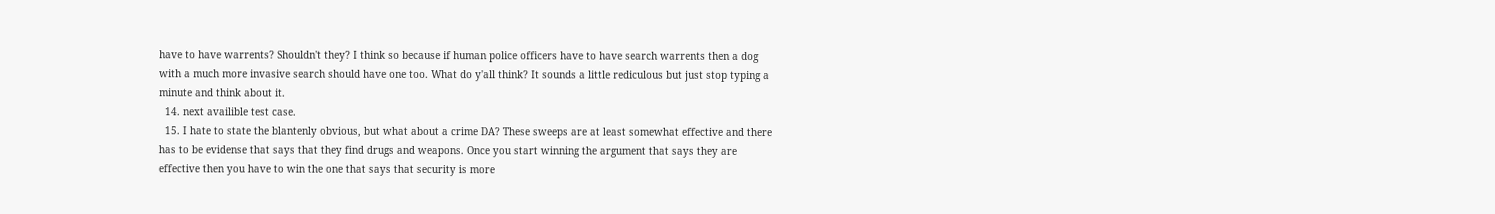have to have warrents? Shouldn't they? I think so because if human police officers have to have search warrents then a dog with a much more invasive search should have one too. What do y'all think? It sounds a little rediculous but just stop typing a minute and think about it.
  14. next availible test case.
  15. I hate to state the blantenly obvious, but what about a crime DA? These sweeps are at least somewhat effective and there has to be evidense that says that they find drugs and weapons. Once you start winning the argument that says they are effective then you have to win the one that says that security is more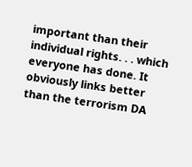important than their individual rights. . . which everyone has done. It obviously links better than the terrorism DA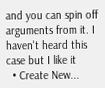and you can spin off arguments from it. I haven't heard this case but I like it
  • Create New...